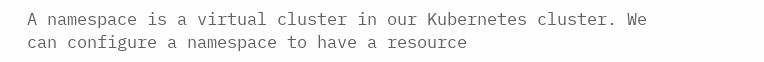A namespace is a virtual cluster in our Kubernetes cluster. We can configure a namespace to have a resource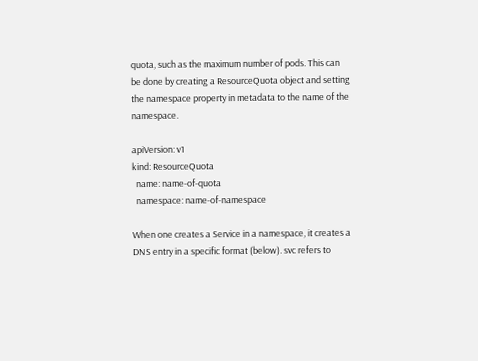quota, such as the maximum number of pods. This can be done by creating a ResourceQuota object and setting the namespace property in metadata to the name of the namespace.

apiVersion: v1
kind: ResourceQuota
  name: name-of-quota
  namespace: name-of-namespace

When one creates a Service in a namespace, it creates a DNS entry in a specific format (below). svc refers to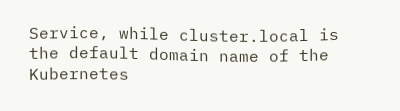Service, while cluster.local is the default domain name of the Kubernetes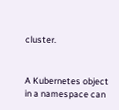cluster.


A Kubernetes object in a namespace can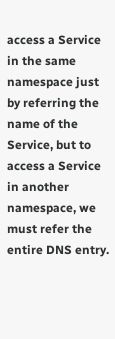access a Service in the same namespace just by referring the name of the Service, but to access a Service in another namespace, we must refer the entire DNS entry.